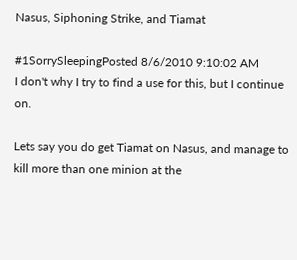Nasus, Siphoning Strike, and Tiamat

#1SorrySleepingPosted 8/6/2010 9:10:02 AM
I don't why I try to find a use for this, but I continue on.

Lets say you do get Tiamat on Nasus, and manage to kill more than one minion at the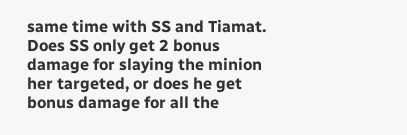same time with SS and Tiamat. Does SS only get 2 bonus damage for slaying the minion her targeted, or does he get bonus damage for all the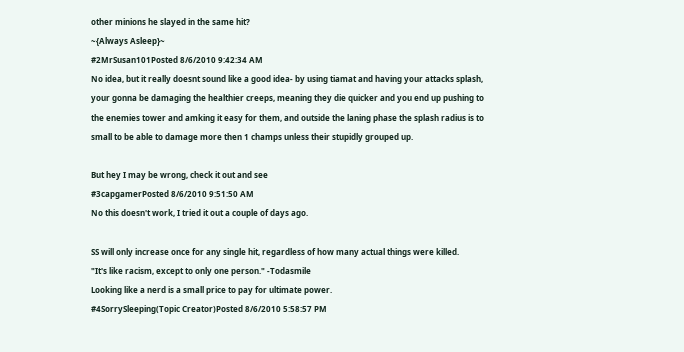other minions he slayed in the same hit?
~{Always Asleep}~
#2MrSusan101Posted 8/6/2010 9:42:34 AM
No idea, but it really doesnt sound like a good idea- by using tiamat and having your attacks splash, your gonna be damaging the healthier creeps, meaning they die quicker and you end up pushing to the enemies tower and amking it easy for them, and outside the laning phase the splash radius is to small to be able to damage more then 1 champs unless their stupidly grouped up.

But hey I may be wrong, check it out and see
#3capgamerPosted 8/6/2010 9:51:50 AM
No this doesn't work, I tried it out a couple of days ago.

SS will only increase once for any single hit, regardless of how many actual things were killed.
"It's like racism, except to only one person." -Todasmile
Looking like a nerd is a small price to pay for ultimate power.
#4SorrySleeping(Topic Creator)Posted 8/6/2010 5:58:57 PM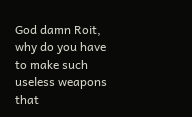God damn Roit, why do you have to make such useless weapons that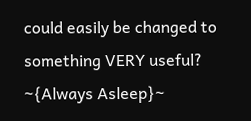could easily be changed to something VERY useful?
~{Always Asleep}~